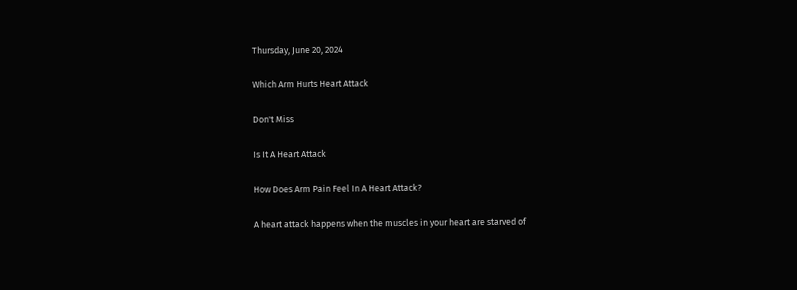Thursday, June 20, 2024

Which Arm Hurts Heart Attack

Don't Miss

Is It A Heart Attack

How Does Arm Pain Feel In A Heart Attack?

A heart attack happens when the muscles in your heart are starved of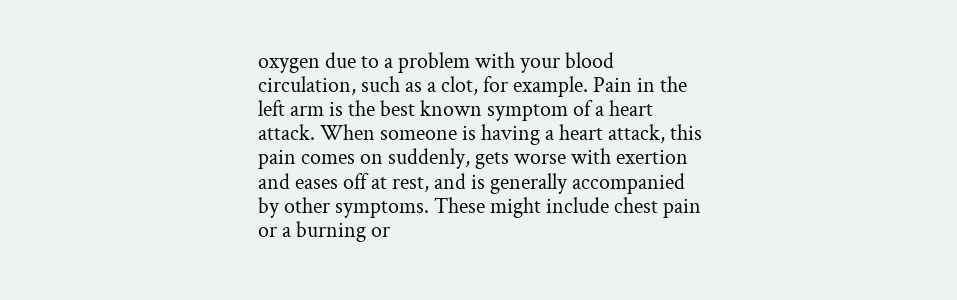oxygen due to a problem with your blood circulation, such as a clot, for example. Pain in the left arm is the best known symptom of a heart attack. When someone is having a heart attack, this pain comes on suddenly, gets worse with exertion and eases off at rest, and is generally accompanied by other symptoms. These might include chest pain or a burning or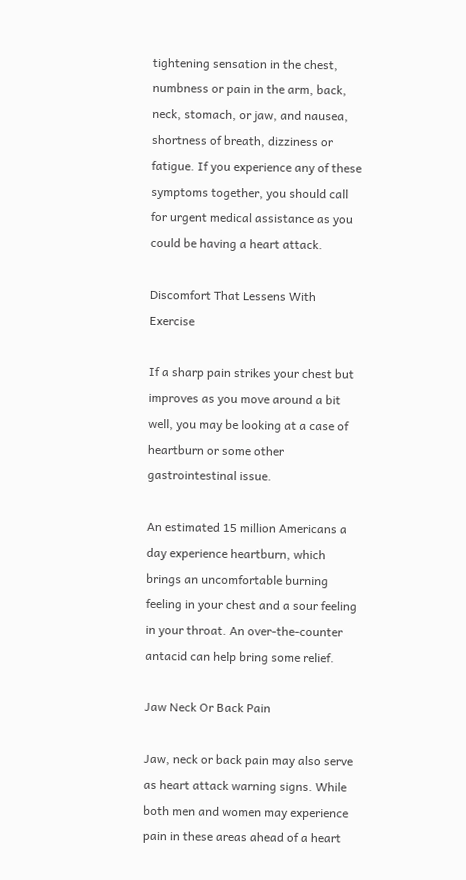tightening sensation in the chest, numbness or pain in the arm, back, neck, stomach, or jaw, and nausea, shortness of breath, dizziness or fatigue. If you experience any of these symptoms together, you should call for urgent medical assistance as you could be having a heart attack.

Discomfort That Lessens With Exercise

If a sharp pain strikes your chest but improves as you move around a bit well, you may be looking at a case of heartburn or some other gastrointestinal issue.

An estimated 15 million Americans a day experience heartburn, which brings an uncomfortable burning feeling in your chest and a sour feeling in your throat. An over-the-counter antacid can help bring some relief.

Jaw Neck Or Back Pain

Jaw, neck or back pain may also serve as heart attack warning signs. While both men and women may experience pain in these areas ahead of a heart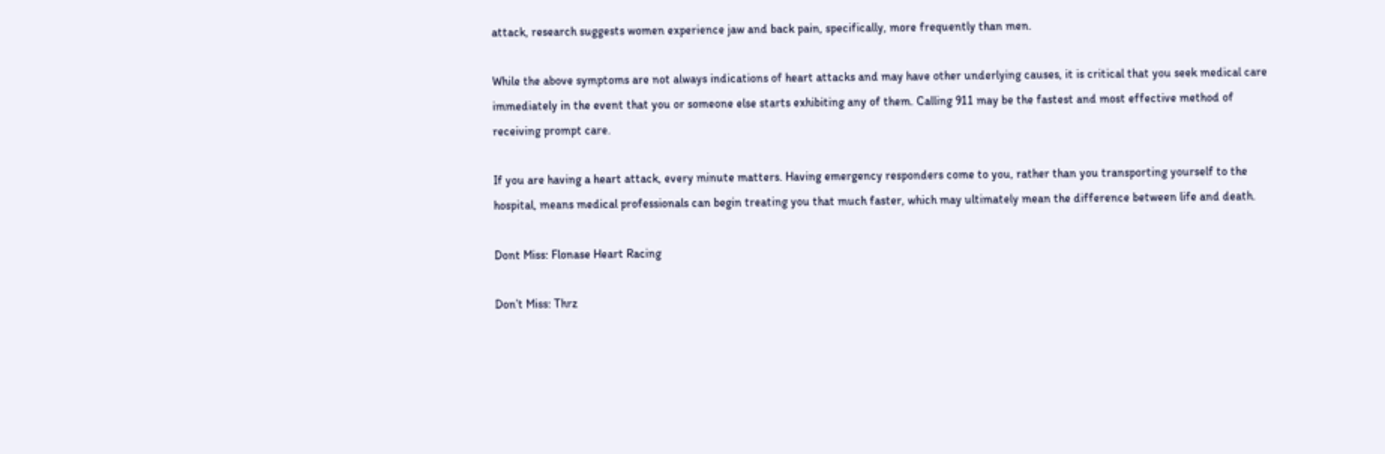attack, research suggests women experience jaw and back pain, specifically, more frequently than men.

While the above symptoms are not always indications of heart attacks and may have other underlying causes, it is critical that you seek medical care immediately in the event that you or someone else starts exhibiting any of them. Calling 911 may be the fastest and most effective method of receiving prompt care.

If you are having a heart attack, every minute matters. Having emergency responders come to you, rather than you transporting yourself to the hospital, means medical professionals can begin treating you that much faster, which may ultimately mean the difference between life and death.

Dont Miss: Flonase Heart Racing

Don’t Miss: Thrz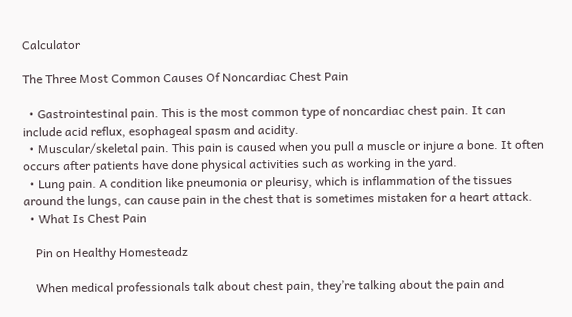Calculator

The Three Most Common Causes Of Noncardiac Chest Pain

  • Gastrointestinal pain. This is the most common type of noncardiac chest pain. It can include acid reflux, esophageal spasm and acidity.
  • Muscular/skeletal pain. This pain is caused when you pull a muscle or injure a bone. It often occurs after patients have done physical activities such as working in the yard.
  • Lung pain. A condition like pneumonia or pleurisy, which is inflammation of the tissues around the lungs, can cause pain in the chest that is sometimes mistaken for a heart attack.
  • What Is Chest Pain

    Pin on Healthy Homesteadz

    When medical professionals talk about chest pain, they’re talking about the pain and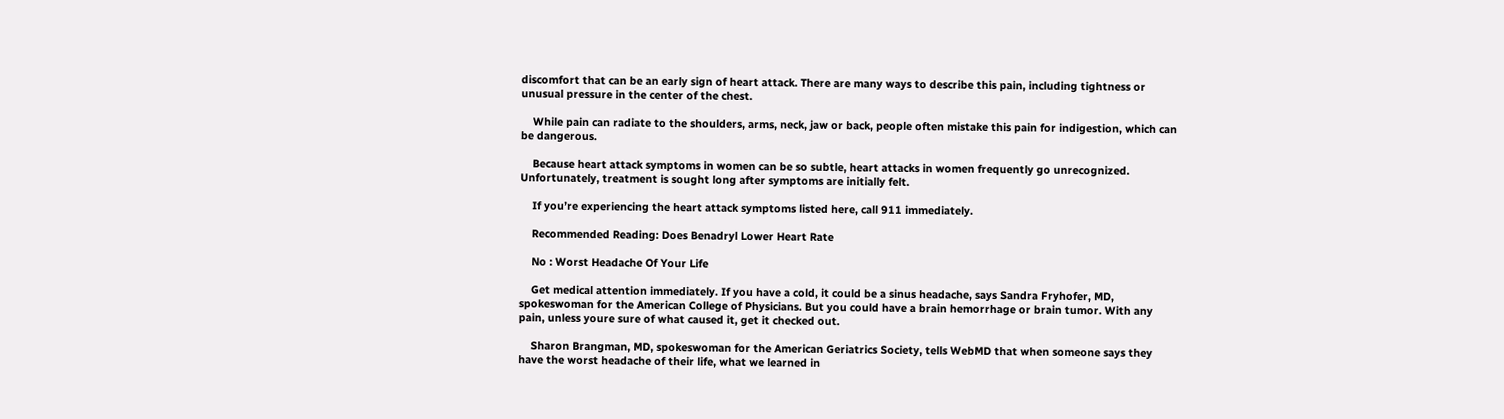discomfort that can be an early sign of heart attack. There are many ways to describe this pain, including tightness or unusual pressure in the center of the chest.

    While pain can radiate to the shoulders, arms, neck, jaw or back, people often mistake this pain for indigestion, which can be dangerous.

    Because heart attack symptoms in women can be so subtle, heart attacks in women frequently go unrecognized. Unfortunately, treatment is sought long after symptoms are initially felt.

    If you’re experiencing the heart attack symptoms listed here, call 911 immediately.

    Recommended Reading: Does Benadryl Lower Heart Rate

    No : Worst Headache Of Your Life

    Get medical attention immediately. If you have a cold, it could be a sinus headache, says Sandra Fryhofer, MD, spokeswoman for the American College of Physicians. But you could have a brain hemorrhage or brain tumor. With any pain, unless youre sure of what caused it, get it checked out.

    Sharon Brangman, MD, spokeswoman for the American Geriatrics Society, tells WebMD that when someone says they have the worst headache of their life, what we learned in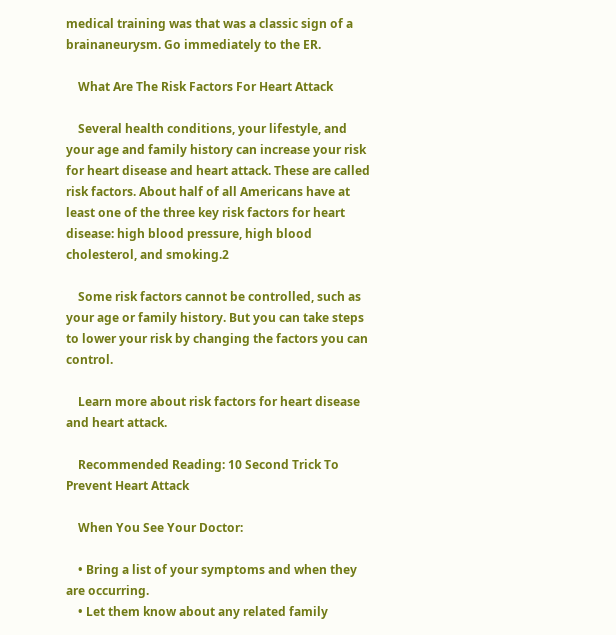medical training was that was a classic sign of a brainaneurysm. Go immediately to the ER.

    What Are The Risk Factors For Heart Attack

    Several health conditions, your lifestyle, and your age and family history can increase your risk for heart disease and heart attack. These are called risk factors. About half of all Americans have at least one of the three key risk factors for heart disease: high blood pressure, high blood cholesterol, and smoking.2

    Some risk factors cannot be controlled, such as your age or family history. But you can take steps to lower your risk by changing the factors you can control.

    Learn more about risk factors for heart disease and heart attack.

    Recommended Reading: 10 Second Trick To Prevent Heart Attack

    When You See Your Doctor:

    • Bring a list of your symptoms and when they are occurring.
    • Let them know about any related family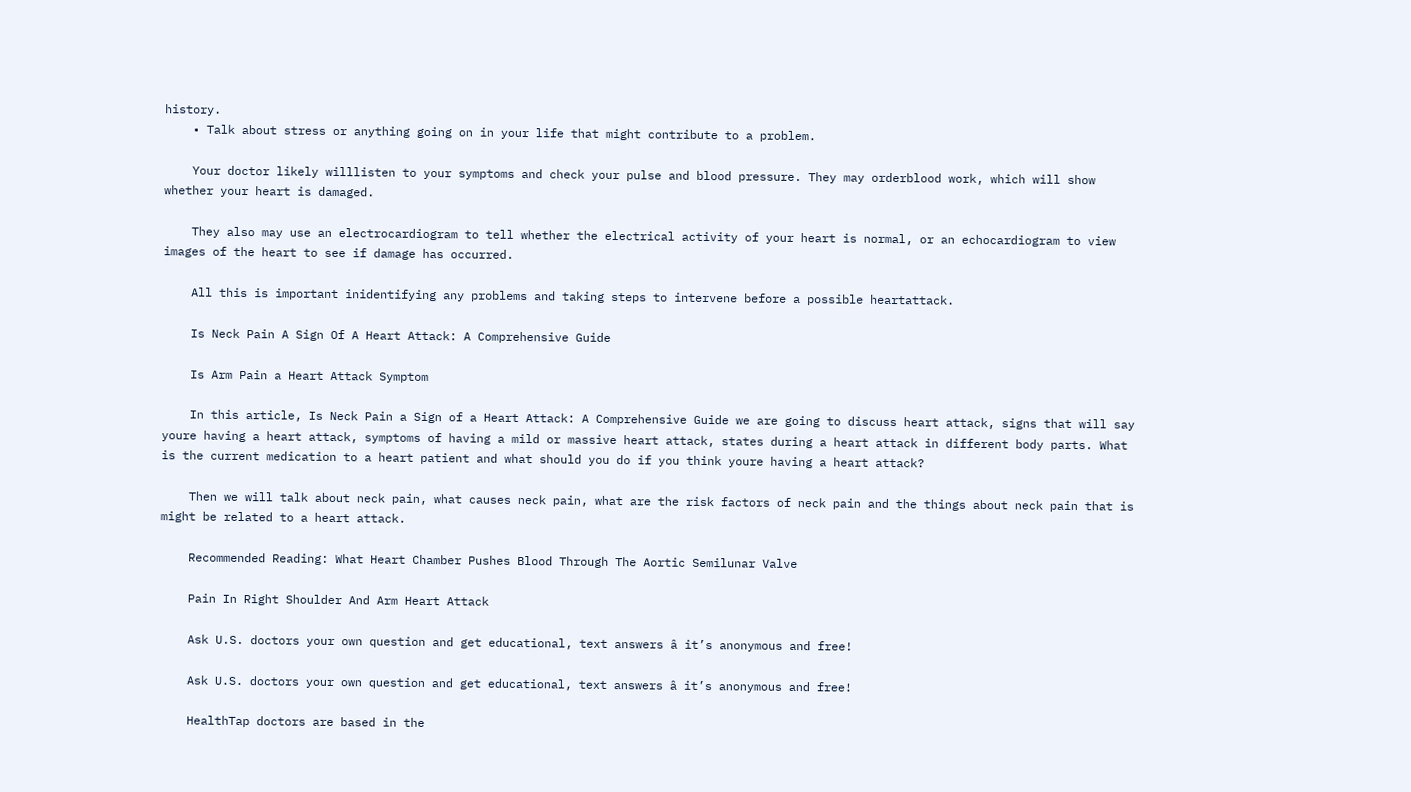history.
    • Talk about stress or anything going on in your life that might contribute to a problem.

    Your doctor likely willlisten to your symptoms and check your pulse and blood pressure. They may orderblood work, which will show whether your heart is damaged.

    They also may use an electrocardiogram to tell whether the electrical activity of your heart is normal, or an echocardiogram to view images of the heart to see if damage has occurred.

    All this is important inidentifying any problems and taking steps to intervene before a possible heartattack.

    Is Neck Pain A Sign Of A Heart Attack: A Comprehensive Guide

    Is Arm Pain a Heart Attack Symptom

    In this article, Is Neck Pain a Sign of a Heart Attack: A Comprehensive Guide we are going to discuss heart attack, signs that will say youre having a heart attack, symptoms of having a mild or massive heart attack, states during a heart attack in different body parts. What is the current medication to a heart patient and what should you do if you think youre having a heart attack?

    Then we will talk about neck pain, what causes neck pain, what are the risk factors of neck pain and the things about neck pain that is might be related to a heart attack.

    Recommended Reading: What Heart Chamber Pushes Blood Through The Aortic Semilunar Valve

    Pain In Right Shoulder And Arm Heart Attack

    Ask U.S. doctors your own question and get educational, text answers â it’s anonymous and free!

    Ask U.S. doctors your own question and get educational, text answers â it’s anonymous and free!

    HealthTap doctors are based in the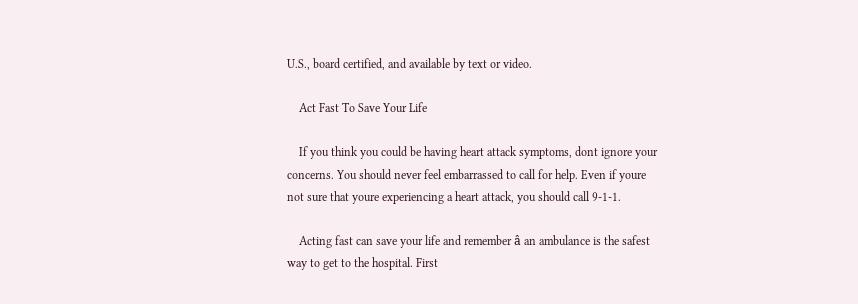U.S., board certified, and available by text or video.

    Act Fast To Save Your Life

    If you think you could be having heart attack symptoms, dont ignore your concerns. You should never feel embarrassed to call for help. Even if youre not sure that youre experiencing a heart attack, you should call 9-1-1.

    Acting fast can save your life and remember â an ambulance is the safest way to get to the hospital. First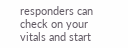responders can check on your vitals and start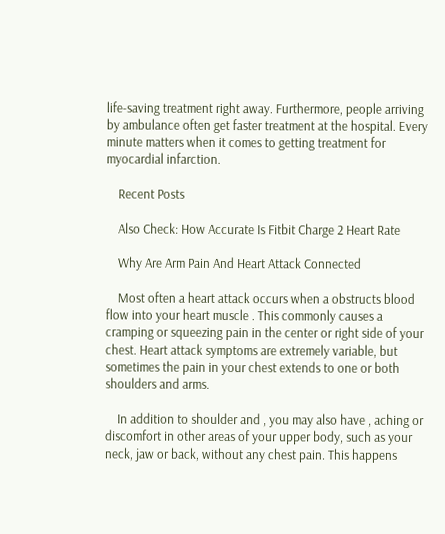life-saving treatment right away. Furthermore, people arriving by ambulance often get faster treatment at the hospital. Every minute matters when it comes to getting treatment for myocardial infarction.

    Recent Posts

    Also Check: How Accurate Is Fitbit Charge 2 Heart Rate

    Why Are Arm Pain And Heart Attack Connected

    Most often a heart attack occurs when a obstructs blood flow into your heart muscle . This commonly causes a cramping or squeezing pain in the center or right side of your chest. Heart attack symptoms are extremely variable, but sometimes the pain in your chest extends to one or both shoulders and arms.

    In addition to shoulder and , you may also have , aching or discomfort in other areas of your upper body, such as your neck, jaw or back, without any chest pain. This happens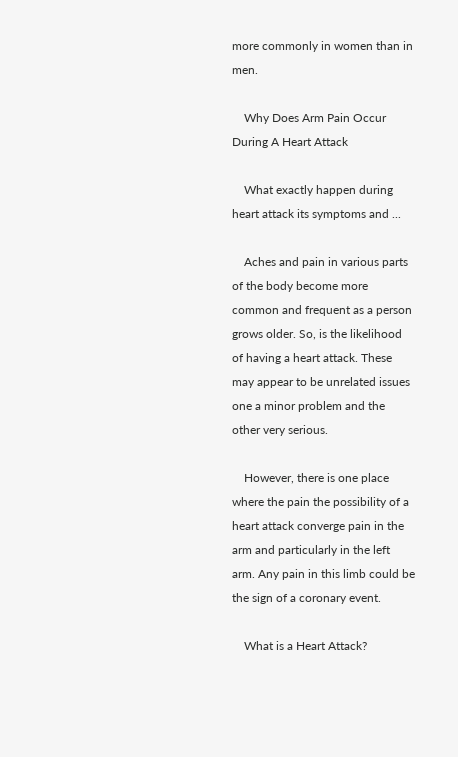more commonly in women than in men.

    Why Does Arm Pain Occur During A Heart Attack

    What exactly happen during heart attack its symptoms and ...

    Aches and pain in various parts of the body become more common and frequent as a person grows older. So, is the likelihood of having a heart attack. These may appear to be unrelated issues one a minor problem and the other very serious.

    However, there is one place where the pain the possibility of a heart attack converge pain in the arm and particularly in the left arm. Any pain in this limb could be the sign of a coronary event.

    What is a Heart Attack?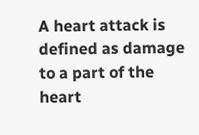A heart attack is defined as damage to a part of the heart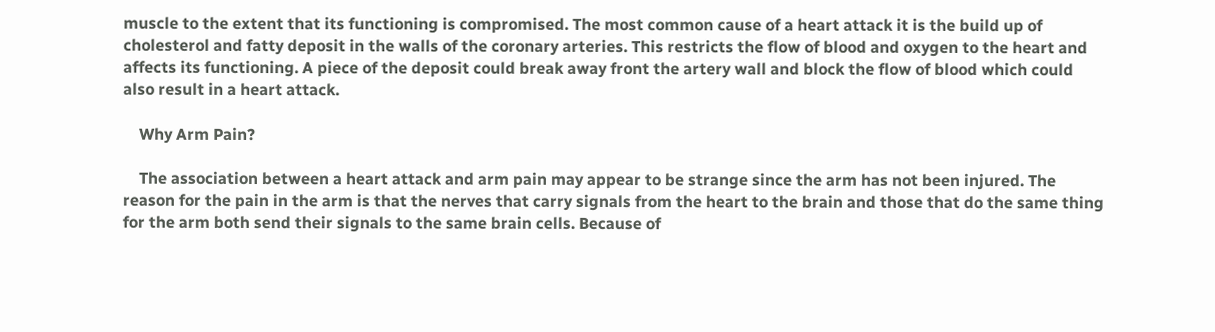muscle to the extent that its functioning is compromised. The most common cause of a heart attack it is the build up of cholesterol and fatty deposit in the walls of the coronary arteries. This restricts the flow of blood and oxygen to the heart and affects its functioning. A piece of the deposit could break away front the artery wall and block the flow of blood which could also result in a heart attack.

    Why Arm Pain?

    The association between a heart attack and arm pain may appear to be strange since the arm has not been injured. The reason for the pain in the arm is that the nerves that carry signals from the heart to the brain and those that do the same thing for the arm both send their signals to the same brain cells. Because of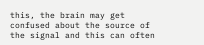this, the brain may get confused about the source of the signal and this can often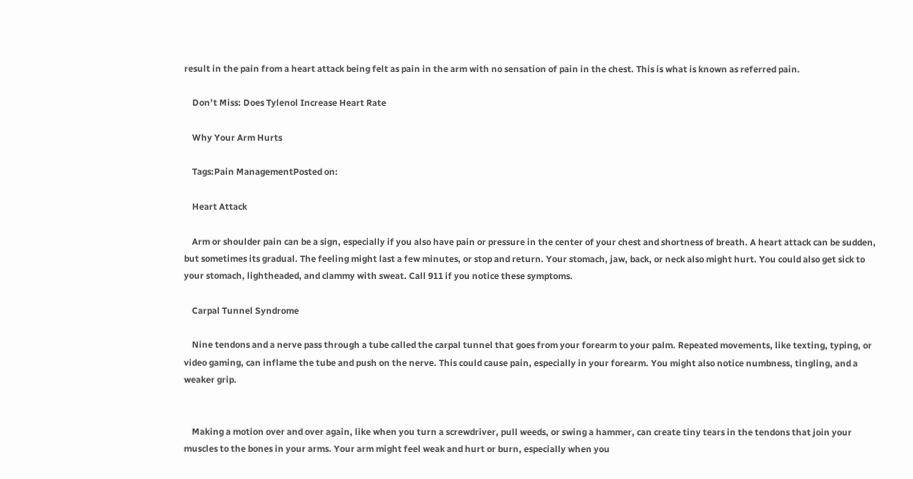result in the pain from a heart attack being felt as pain in the arm with no sensation of pain in the chest. This is what is known as referred pain.

    Don’t Miss: Does Tylenol Increase Heart Rate

    Why Your Arm Hurts

    Tags:Pain ManagementPosted on:

    Heart Attack

    Arm or shoulder pain can be a sign, especially if you also have pain or pressure in the center of your chest and shortness of breath. A heart attack can be sudden, but sometimes its gradual. The feeling might last a few minutes, or stop and return. Your stomach, jaw, back, or neck also might hurt. You could also get sick to your stomach, lightheaded, and clammy with sweat. Call 911 if you notice these symptoms.

    Carpal Tunnel Syndrome

    Nine tendons and a nerve pass through a tube called the carpal tunnel that goes from your forearm to your palm. Repeated movements, like texting, typing, or video gaming, can inflame the tube and push on the nerve. This could cause pain, especially in your forearm. You might also notice numbness, tingling, and a weaker grip.


    Making a motion over and over again, like when you turn a screwdriver, pull weeds, or swing a hammer, can create tiny tears in the tendons that join your muscles to the bones in your arms. Your arm might feel weak and hurt or burn, especially when you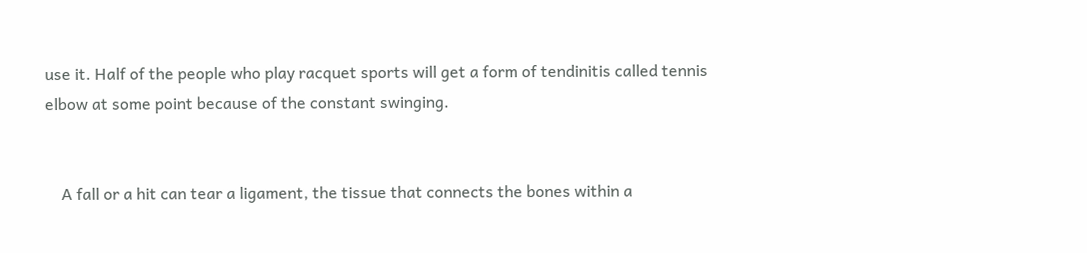use it. Half of the people who play racquet sports will get a form of tendinitis called tennis elbow at some point because of the constant swinging.


    A fall or a hit can tear a ligament, the tissue that connects the bones within a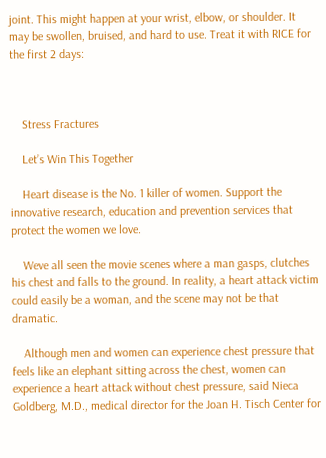joint. This might happen at your wrist, elbow, or shoulder. It may be swollen, bruised, and hard to use. Treat it with RICE for the first 2 days:



    Stress Fractures

    Let’s Win This Together

    Heart disease is the No. 1 killer of women. Support the innovative research, education and prevention services that protect the women we love.

    Weve all seen the movie scenes where a man gasps, clutches his chest and falls to the ground. In reality, a heart attack victim could easily be a woman, and the scene may not be that dramatic.

    Although men and women can experience chest pressure that feels like an elephant sitting across the chest, women can experience a heart attack without chest pressure, said Nieca Goldberg, M.D., medical director for the Joan H. Tisch Center for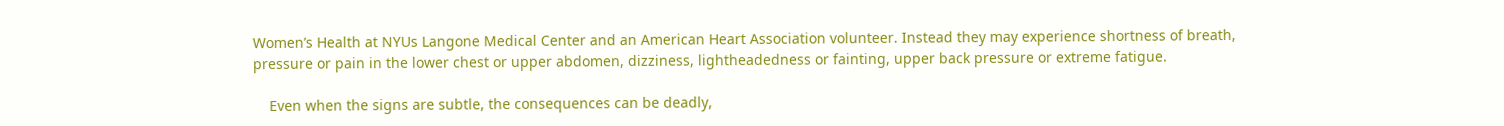Women’s Health at NYUs Langone Medical Center and an American Heart Association volunteer. Instead they may experience shortness of breath, pressure or pain in the lower chest or upper abdomen, dizziness, lightheadedness or fainting, upper back pressure or extreme fatigue.

    Even when the signs are subtle, the consequences can be deadly,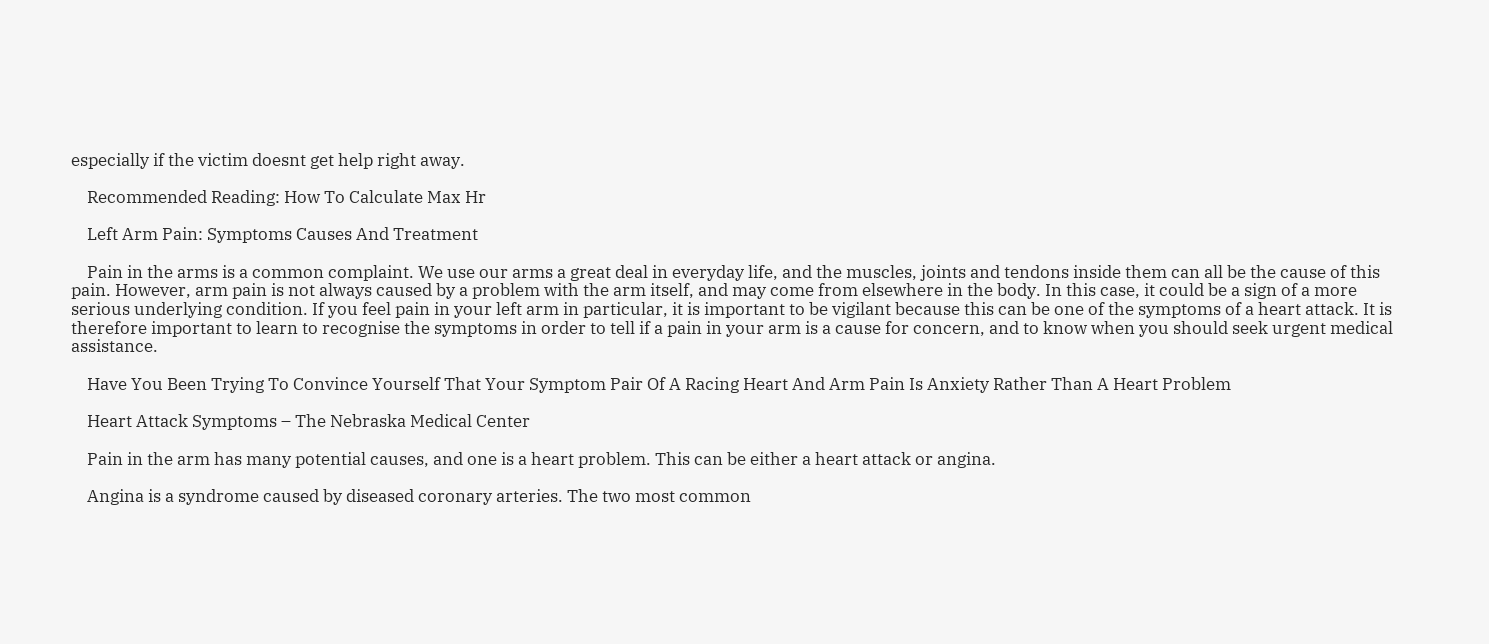especially if the victim doesnt get help right away.

    Recommended Reading: How To Calculate Max Hr

    Left Arm Pain: Symptoms Causes And Treatment

    Pain in the arms is a common complaint. We use our arms a great deal in everyday life, and the muscles, joints and tendons inside them can all be the cause of this pain. However, arm pain is not always caused by a problem with the arm itself, and may come from elsewhere in the body. In this case, it could be a sign of a more serious underlying condition. If you feel pain in your left arm in particular, it is important to be vigilant because this can be one of the symptoms of a heart attack. It is therefore important to learn to recognise the symptoms in order to tell if a pain in your arm is a cause for concern, and to know when you should seek urgent medical assistance.

    Have You Been Trying To Convince Yourself That Your Symptom Pair Of A Racing Heart And Arm Pain Is Anxiety Rather Than A Heart Problem

    Heart Attack Symptoms – The Nebraska Medical Center

    Pain in the arm has many potential causes, and one is a heart problem. This can be either a heart attack or angina.

    Angina is a syndrome caused by diseased coronary arteries. The two most common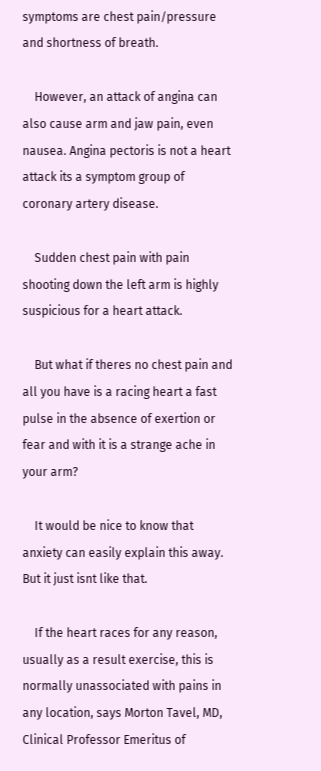symptoms are chest pain/pressure and shortness of breath.

    However, an attack of angina can also cause arm and jaw pain, even nausea. Angina pectoris is not a heart attack its a symptom group of coronary artery disease.

    Sudden chest pain with pain shooting down the left arm is highly suspicious for a heart attack.

    But what if theres no chest pain and all you have is a racing heart a fast pulse in the absence of exertion or fear and with it is a strange ache in your arm?

    It would be nice to know that anxiety can easily explain this away. But it just isnt like that.

    If the heart races for any reason, usually as a result exercise, this is normally unassociated with pains in any location, says Morton Tavel, MD, Clinical Professor Emeritus of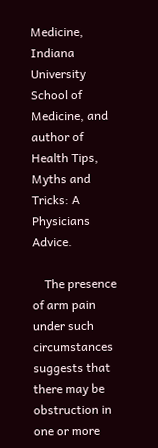Medicine, Indiana University School of Medicine, and author of Health Tips, Myths and Tricks: A Physicians Advice.

    The presence of arm pain under such circumstances suggests that there may be obstruction in one or more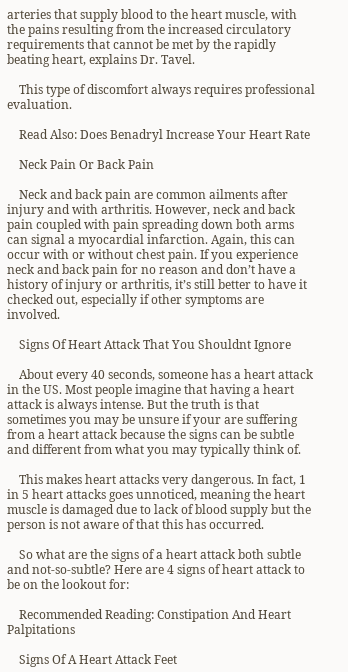arteries that supply blood to the heart muscle, with the pains resulting from the increased circulatory requirements that cannot be met by the rapidly beating heart, explains Dr. Tavel.

    This type of discomfort always requires professional evaluation.

    Read Also: Does Benadryl Increase Your Heart Rate

    Neck Pain Or Back Pain

    Neck and back pain are common ailments after injury and with arthritis. However, neck and back pain coupled with pain spreading down both arms can signal a myocardial infarction. Again, this can occur with or without chest pain. If you experience neck and back pain for no reason and don’t have a history of injury or arthritis, it’s still better to have it checked out, especially if other symptoms are involved.

    Signs Of Heart Attack That You Shouldnt Ignore

    About every 40 seconds, someone has a heart attack in the US. Most people imagine that having a heart attack is always intense. But the truth is that sometimes you may be unsure if your are suffering from a heart attack because the signs can be subtle and different from what you may typically think of.

    This makes heart attacks very dangerous. In fact, 1 in 5 heart attacks goes unnoticed, meaning the heart muscle is damaged due to lack of blood supply but the person is not aware of that this has occurred.

    So what are the signs of a heart attack both subtle and not-so-subtle? Here are 4 signs of heart attack to be on the lookout for:

    Recommended Reading: Constipation And Heart Palpitations

    Signs Of A Heart Attack Feet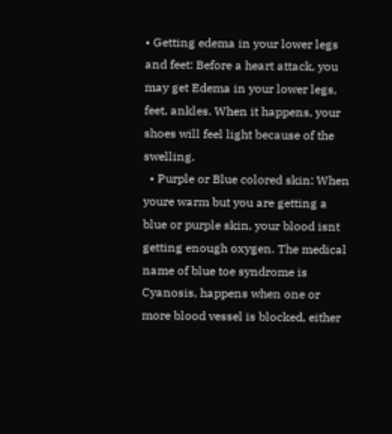• Getting edema in your lower legs and feet: Before a heart attack, you may get Edema in your lower legs, feet, ankles. When it happens, your shoes will feel light because of the swelling.
  • Purple or Blue colored skin: When youre warm but you are getting a blue or purple skin, your blood isnt getting enough oxygen. The medical name of blue toe syndrome is Cyanosis, happens when one or more blood vessel is blocked, either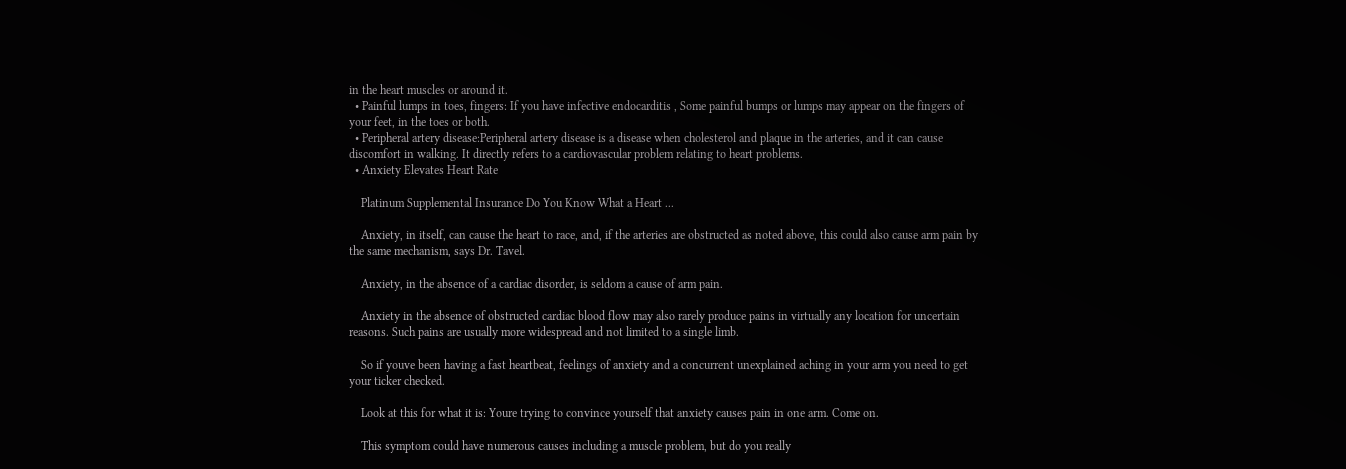in the heart muscles or around it.
  • Painful lumps in toes, fingers: If you have infective endocarditis , Some painful bumps or lumps may appear on the fingers of your feet, in the toes or both.
  • Peripheral artery disease:Peripheral artery disease is a disease when cholesterol and plaque in the arteries, and it can cause discomfort in walking. It directly refers to a cardiovascular problem relating to heart problems.
  • Anxiety Elevates Heart Rate

    Platinum Supplemental Insurance Do You Know What a Heart ...

    Anxiety, in itself, can cause the heart to race, and, if the arteries are obstructed as noted above, this could also cause arm pain by the same mechanism, says Dr. Tavel.

    Anxiety, in the absence of a cardiac disorder, is seldom a cause of arm pain.

    Anxiety in the absence of obstructed cardiac blood flow may also rarely produce pains in virtually any location for uncertain reasons. Such pains are usually more widespread and not limited to a single limb.

    So if youve been having a fast heartbeat, feelings of anxiety and a concurrent unexplained aching in your arm you need to get your ticker checked.

    Look at this for what it is: Youre trying to convince yourself that anxiety causes pain in one arm. Come on.

    This symptom could have numerous causes including a muscle problem, but do you really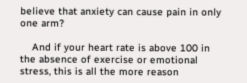believe that anxiety can cause pain in only one arm?

    And if your heart rate is above 100 in the absence of exercise or emotional stress, this is all the more reason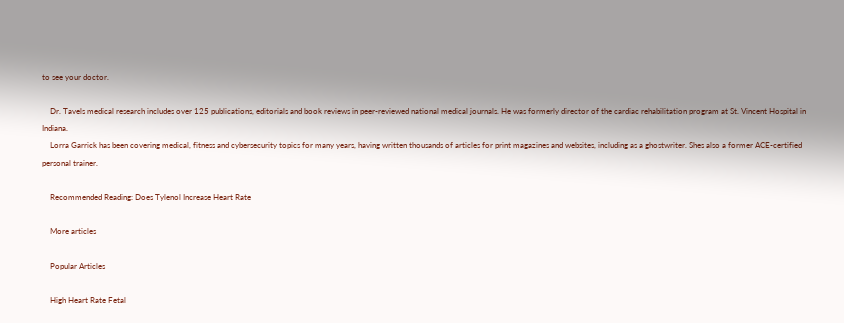to see your doctor.

    Dr. Tavels medical research includes over 125 publications, editorials and book reviews in peer-reviewed national medical journals. He was formerly director of the cardiac rehabilitation program at St. Vincent Hospital in Indiana.
    Lorra Garrick has been covering medical, fitness and cybersecurity topics for many years, having written thousands of articles for print magazines and websites, including as a ghostwriter. Shes also a former ACE-certified personal trainer.

    Recommended Reading: Does Tylenol Increase Heart Rate

    More articles

    Popular Articles

    High Heart Rate Fetal